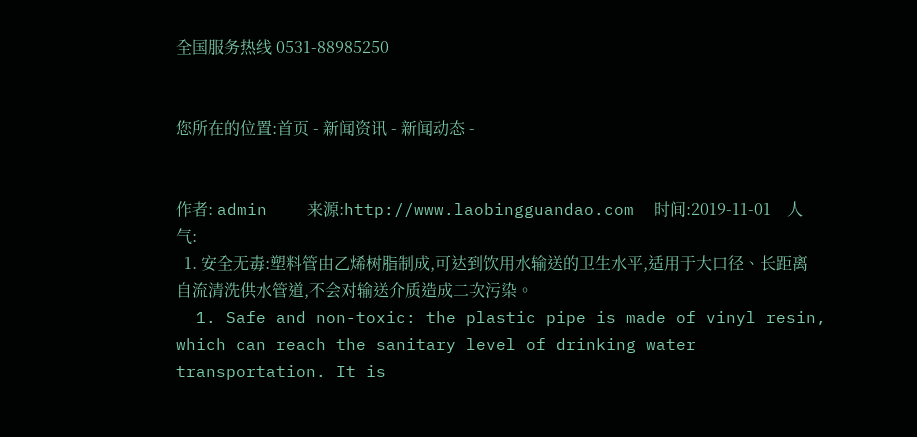全国服务热线 0531-88985250


您所在的位置:首页 - 新闻资讯 - 新闻动态 -


作者: admin    来源:http://www.laobingguandao.com  时间:2019-11-01    人气:
  1. 安全无毒:塑料管由乙烯树脂制成,可达到饮用水输送的卫生水平,适用于大口径、长距离自流清洗供水管道,不会对输送介质造成二次污染。
  1. Safe and non-toxic: the plastic pipe is made of vinyl resin, which can reach the sanitary level of drinking water transportation. It is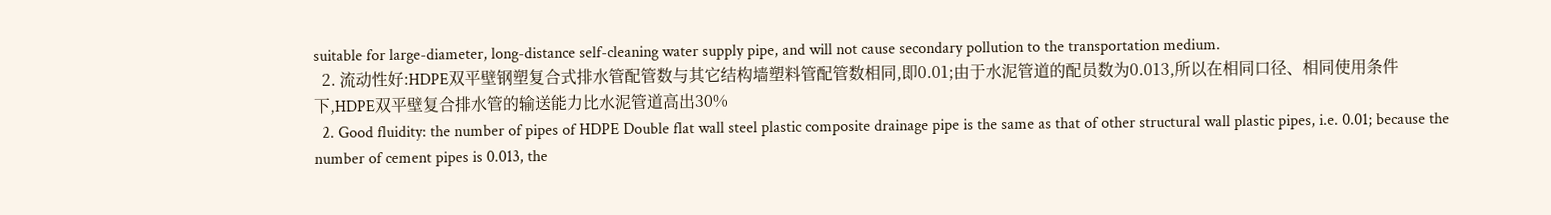suitable for large-diameter, long-distance self-cleaning water supply pipe, and will not cause secondary pollution to the transportation medium.
  2. 流动性好:HDPE双平壁钢塑复合式排水管配管数与其它结构墙塑料管配管数相同,即0.01;由于水泥管道的配员数为0.013,所以在相同口径、相同使用条件下,HDPE双平壁复合排水管的输送能力比水泥管道高出30%
  2. Good fluidity: the number of pipes of HDPE Double flat wall steel plastic composite drainage pipe is the same as that of other structural wall plastic pipes, i.e. 0.01; because the number of cement pipes is 0.013, the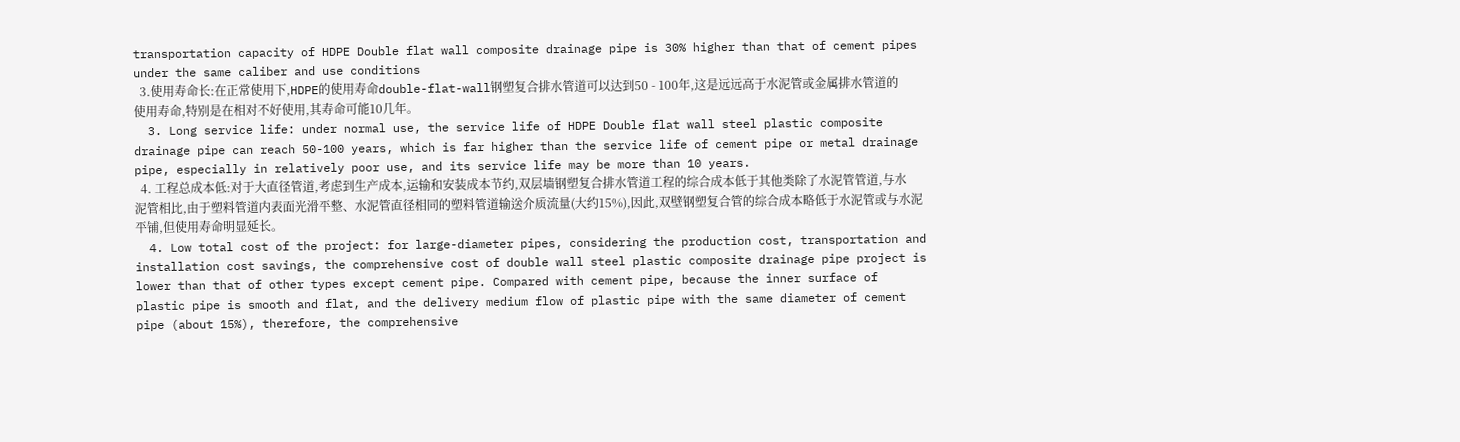transportation capacity of HDPE Double flat wall composite drainage pipe is 30% higher than that of cement pipes under the same caliber and use conditions
  3.使用寿命长:在正常使用下,HDPE的使用寿命double-flat-wall钢塑复合排水管道可以达到50 - 100年,这是远远高于水泥管或金属排水管道的使用寿命,特别是在相对不好使用,其寿命可能10几年。
  3. Long service life: under normal use, the service life of HDPE Double flat wall steel plastic composite drainage pipe can reach 50-100 years, which is far higher than the service life of cement pipe or metal drainage pipe, especially in relatively poor use, and its service life may be more than 10 years.
  4. 工程总成本低:对于大直径管道,考虑到生产成本,运输和安装成本节约,双层墙钢塑复合排水管道工程的综合成本低于其他类除了水泥管管道,与水泥管相比,由于塑料管道内表面光滑平整、水泥管直径相同的塑料管道输送介质流量(大约15%),因此,双壁钢塑复合管的综合成本略低于水泥管或与水泥平铺,但使用寿命明显延长。
  4. Low total cost of the project: for large-diameter pipes, considering the production cost, transportation and installation cost savings, the comprehensive cost of double wall steel plastic composite drainage pipe project is lower than that of other types except cement pipe. Compared with cement pipe, because the inner surface of plastic pipe is smooth and flat, and the delivery medium flow of plastic pipe with the same diameter of cement pipe (about 15%), therefore, the comprehensive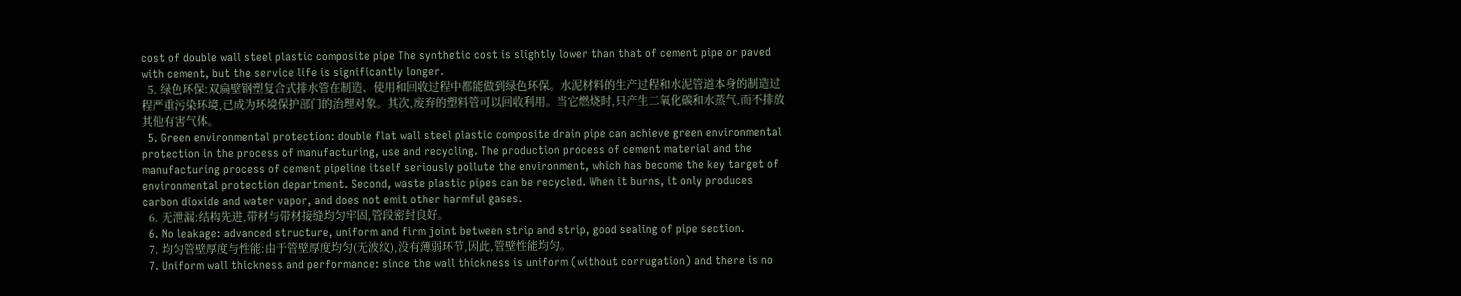cost of double wall steel plastic composite pipe The synthetic cost is slightly lower than that of cement pipe or paved with cement, but the service life is significantly longer.
  5. 绿色环保:双扁壁钢塑复合式排水管在制造、使用和回收过程中都能做到绿色环保。水泥材料的生产过程和水泥管道本身的制造过程严重污染环境,已成为环境保护部门的治理对象。其次,废弃的塑料管可以回收利用。当它燃烧时,只产生二氧化碳和水蒸气,而不排放其他有害气体。
  5. Green environmental protection: double flat wall steel plastic composite drain pipe can achieve green environmental protection in the process of manufacturing, use and recycling. The production process of cement material and the manufacturing process of cement pipeline itself seriously pollute the environment, which has become the key target of environmental protection department. Second, waste plastic pipes can be recycled. When it burns, it only produces carbon dioxide and water vapor, and does not emit other harmful gases.
  6. 无泄漏:结构先进,带材与带材接缝均匀牢固,管段密封良好。
  6. No leakage: advanced structure, uniform and firm joint between strip and strip, good sealing of pipe section.
  7. 均匀管壁厚度与性能:由于管壁厚度均匀(无波纹),没有薄弱环节,因此,管壁性能均匀。
  7. Uniform wall thickness and performance: since the wall thickness is uniform (without corrugation) and there is no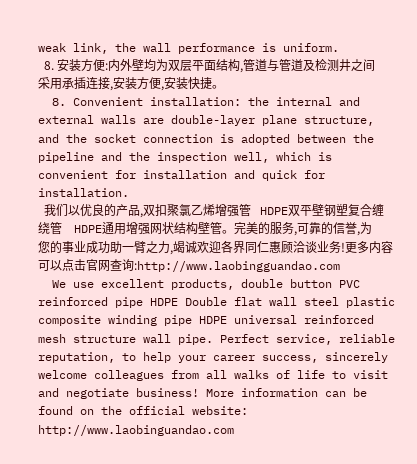weak link, the wall performance is uniform.
  8. 安装方便:内外壁均为双层平面结构,管道与管道及检测井之间采用承插连接,安装方便,安装快捷。
  8. Convenient installation: the internal and external walls are double-layer plane structure, and the socket connection is adopted between the pipeline and the inspection well, which is convenient for installation and quick for installation.
  我们以优良的产品,双扣聚氯乙烯增强管   HDPE双平壁钢塑复合缠绕管    HDPE通用增强网状结构壁管。完美的服务,可靠的信誉,为您的事业成功助一臂之力,竭诚欢迎各界同仁惠顾洽谈业务!更多内容可以点击官网查询:http://www.laobingguandao.com
  We use excellent products, double button PVC reinforced pipe HDPE Double flat wall steel plastic composite winding pipe HDPE universal reinforced mesh structure wall pipe. Perfect service, reliable reputation, to help your career success, sincerely welcome colleagues from all walks of life to visit and negotiate business! More information can be found on the official website: http://www.laobinguandao.com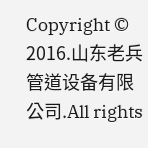Copyright © 2016.山东老兵管道设备有限公司.All rights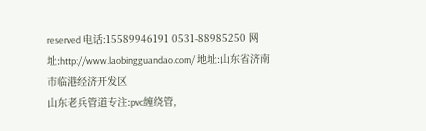reserved 电话:15589946191 0531-88985250 网址:http://www.laobingguandao.com/ 地址:山东省济南市临港经济开发区
山东老兵管道专注:pvc缠绕管,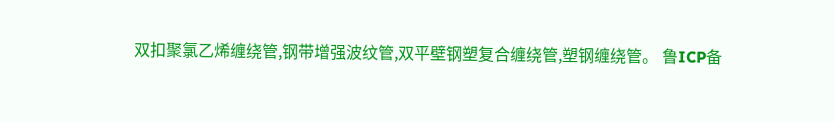双扣聚氯乙烯缠绕管,钢带增强波纹管,双平壁钢塑复合缠绕管,塑钢缠绕管。 鲁ICP备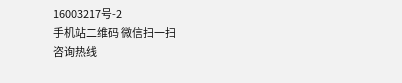16003217号-2
手机站二维码 微信扫一扫
咨询热线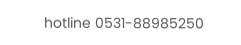hotline 0531-88985250